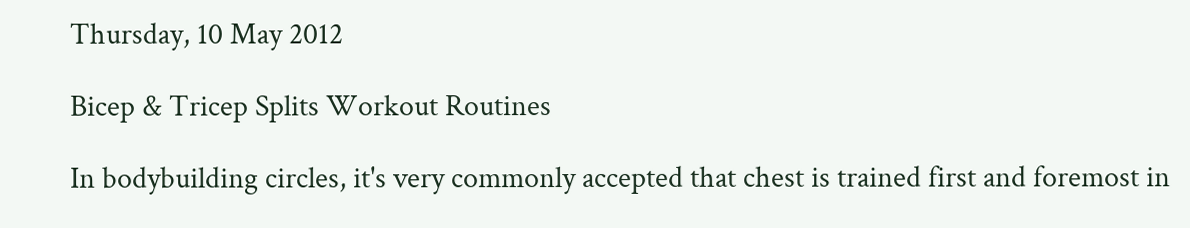Thursday, 10 May 2012

Bicep & Tricep Splits Workout Routines

In bodybuilding circles, it's very commonly accepted that chest is trained first and foremost in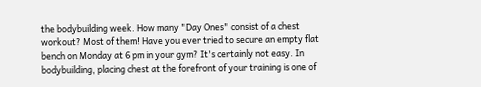the bodybuilding week. How many "Day Ones" consist of a chest workout? Most of them! Have you ever tried to secure an empty flat bench on Monday at 6 pm in your gym? It's certainly not easy. In bodybuilding, placing chest at the forefront of your training is one of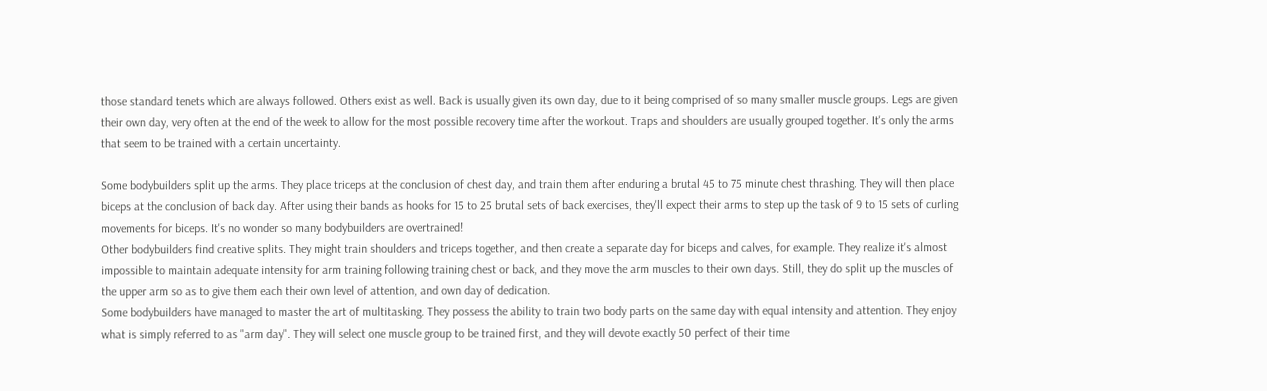those standard tenets which are always followed. Others exist as well. Back is usually given its own day, due to it being comprised of so many smaller muscle groups. Legs are given their own day, very often at the end of the week to allow for the most possible recovery time after the workout. Traps and shoulders are usually grouped together. It's only the arms that seem to be trained with a certain uncertainty.

Some bodybuilders split up the arms. They place triceps at the conclusion of chest day, and train them after enduring a brutal 45 to 75 minute chest thrashing. They will then place biceps at the conclusion of back day. After using their bands as hooks for 15 to 25 brutal sets of back exercises, they'll expect their arms to step up the task of 9 to 15 sets of curling movements for biceps. It's no wonder so many bodybuilders are overtrained!
Other bodybuilders find creative splits. They might train shoulders and triceps together, and then create a separate day for biceps and calves, for example. They realize it's almost impossible to maintain adequate intensity for arm training following training chest or back, and they move the arm muscles to their own days. Still, they do split up the muscles of the upper arm so as to give them each their own level of attention, and own day of dedication.
Some bodybuilders have managed to master the art of multitasking. They possess the ability to train two body parts on the same day with equal intensity and attention. They enjoy what is simply referred to as "arm day". They will select one muscle group to be trained first, and they will devote exactly 50 perfect of their time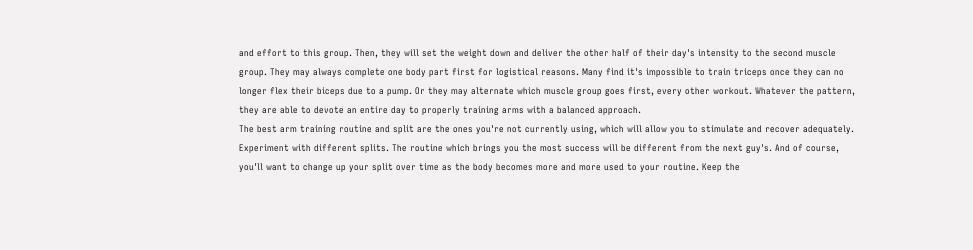and effort to this group. Then, they will set the weight down and deliver the other half of their day's intensity to the second muscle group. They may always complete one body part first for logistical reasons. Many find it's impossible to train triceps once they can no longer flex their biceps due to a pump. Or they may alternate which muscle group goes first, every other workout. Whatever the pattern, they are able to devote an entire day to properly training arms with a balanced approach.
The best arm training routine and split are the ones you're not currently using, which will allow you to stimulate and recover adequately. Experiment with different splits. The routine which brings you the most success will be different from the next guy's. And of course, you'll want to change up your split over time as the body becomes more and more used to your routine. Keep the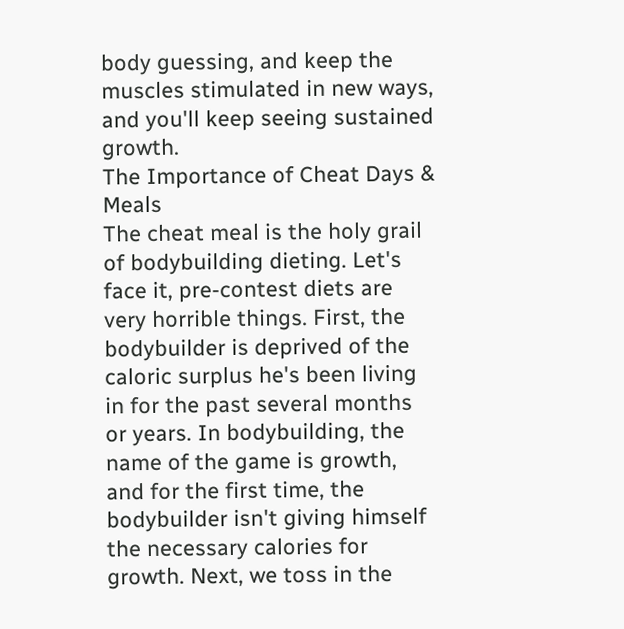body guessing, and keep the muscles stimulated in new ways, and you'll keep seeing sustained growth.
The Importance of Cheat Days & Meals
The cheat meal is the holy grail of bodybuilding dieting. Let's face it, pre-contest diets are very horrible things. First, the bodybuilder is deprived of the caloric surplus he's been living in for the past several months or years. In bodybuilding, the name of the game is growth, and for the first time, the bodybuilder isn't giving himself the necessary calories for growth. Next, we toss in the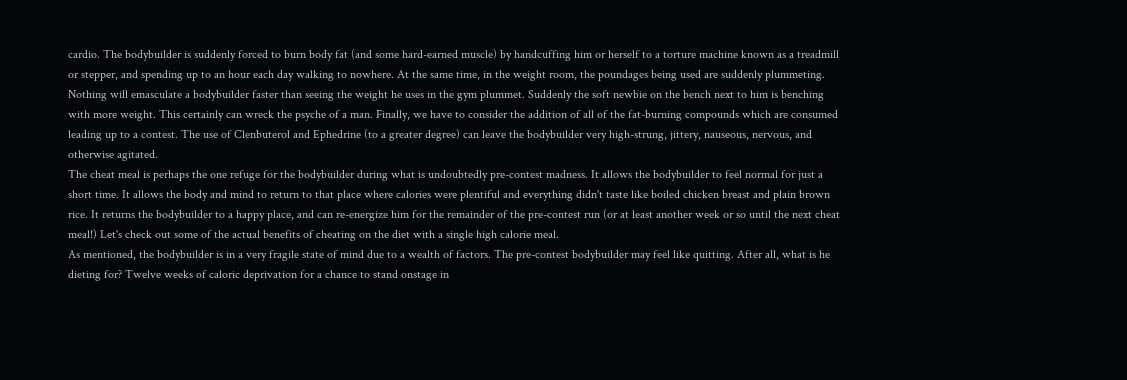cardio. The bodybuilder is suddenly forced to burn body fat (and some hard-earned muscle) by handcuffing him or herself to a torture machine known as a treadmill or stepper, and spending up to an hour each day walking to nowhere. At the same time, in the weight room, the poundages being used are suddenly plummeting. Nothing will emasculate a bodybuilder faster than seeing the weight he uses in the gym plummet. Suddenly the soft newbie on the bench next to him is benching with more weight. This certainly can wreck the psyche of a man. Finally, we have to consider the addition of all of the fat-burning compounds which are consumed leading up to a contest. The use of Clenbuterol and Ephedrine (to a greater degree) can leave the bodybuilder very high-strung, jittery, nauseous, nervous, and otherwise agitated.
The cheat meal is perhaps the one refuge for the bodybuilder during what is undoubtedly pre-contest madness. It allows the bodybuilder to feel normal for just a short time. It allows the body and mind to return to that place where calories were plentiful and everything didn't taste like boiled chicken breast and plain brown rice. It returns the bodybuilder to a happy place, and can re-energize him for the remainder of the pre-contest run (or at least another week or so until the next cheat meal!) Let's check out some of the actual benefits of cheating on the diet with a single high calorie meal.
As mentioned, the bodybuilder is in a very fragile state of mind due to a wealth of factors. The pre-contest bodybuilder may feel like quitting. After all, what is he dieting for? Twelve weeks of caloric deprivation for a chance to stand onstage in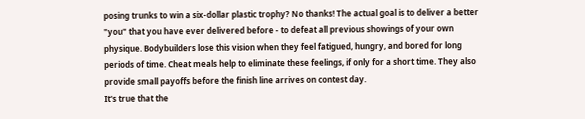posing trunks to win a six-dollar plastic trophy? No thanks! The actual goal is to deliver a better "you" that you have ever delivered before - to defeat all previous showings of your own physique. Bodybuilders lose this vision when they feel fatigued, hungry, and bored for long periods of time. Cheat meals help to eliminate these feelings, if only for a short time. They also provide small payoffs before the finish line arrives on contest day.
It's true that the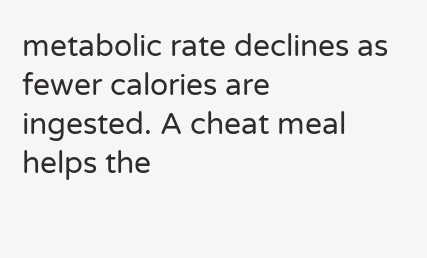metabolic rate declines as fewer calories are ingested. A cheat meal helps the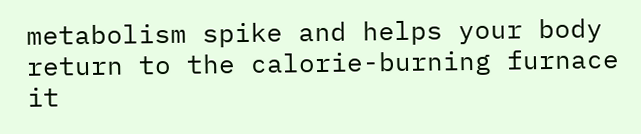metabolism spike and helps your body return to the calorie-burning furnace it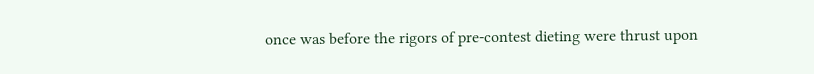once was before the rigors of pre-contest dieting were thrust upon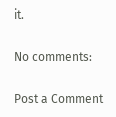it.

No comments:

Post a Comment